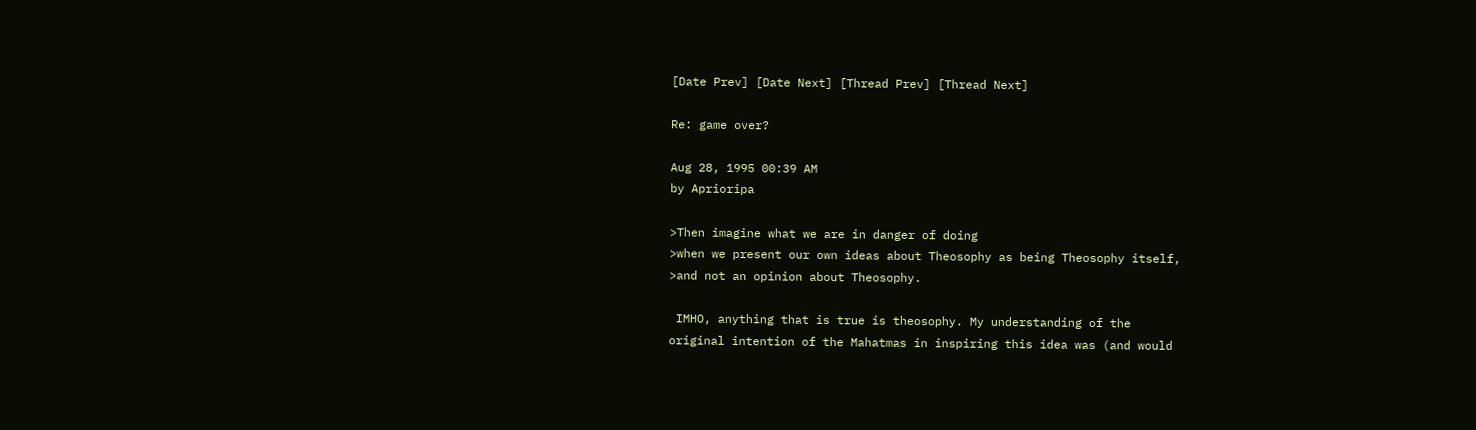[Date Prev] [Date Next] [Thread Prev] [Thread Next]

Re: game over?

Aug 28, 1995 00:39 AM
by Aprioripa

>Then imagine what we are in danger of doing
>when we present our own ideas about Theosophy as being Theosophy itself,
>and not an opinion about Theosophy.

 IMHO, anything that is true is theosophy. My understanding of the
original intention of the Mahatmas in inspiring this idea was (and would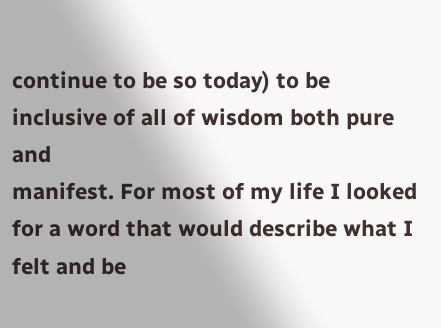continue to be so today) to be inclusive of all of wisdom both pure and
manifest. For most of my life I looked for a word that would describe what I
felt and be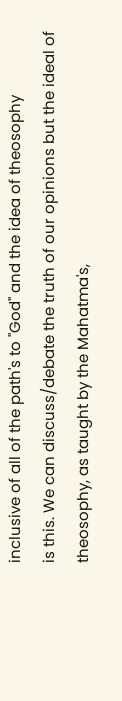inclusive of all of the path's to "God" and the idea of theosophy
is this. We can discuss/debate the truth of our opinions but the ideal of
theosophy, as taught by the Mahatma's,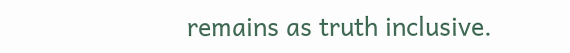remains as truth inclusive.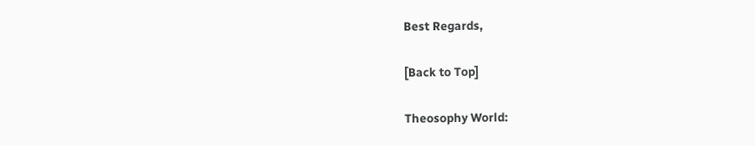Best Regards,

[Back to Top]

Theosophy World: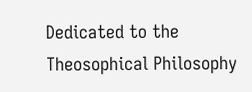Dedicated to the Theosophical Philosophy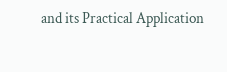and its Practical Application